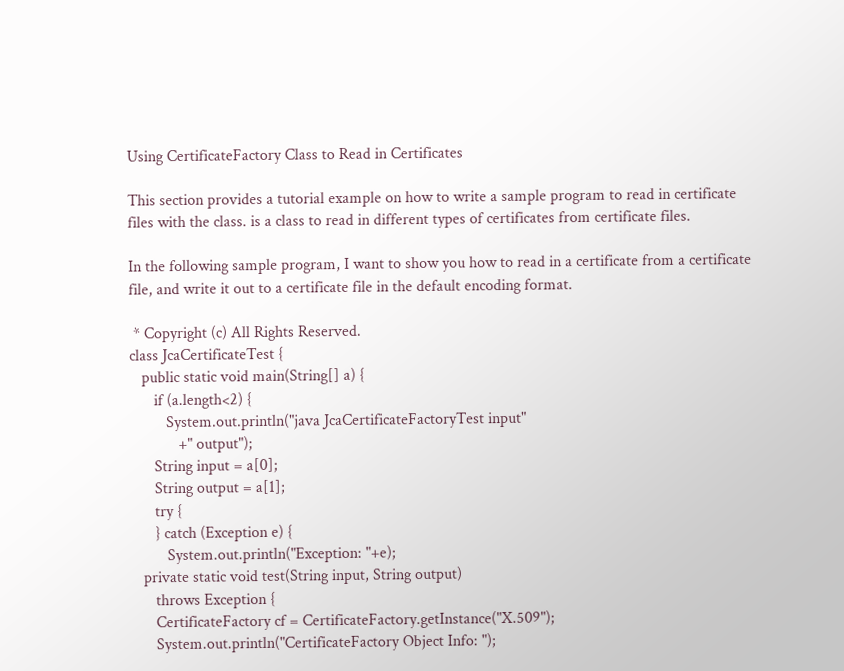Using CertificateFactory Class to Read in Certificates

This section provides a tutorial example on how to write a sample program to read in certificate files with the class. is a class to read in different types of certificates from certificate files.

In the following sample program, I want to show you how to read in a certificate from a certificate file, and write it out to a certificate file in the default encoding format.

 * Copyright (c) All Rights Reserved.
class JcaCertificateTest {
   public static void main(String[] a) {
      if (a.length<2) {
         System.out.println("java JcaCertificateFactoryTest input"
            +" output");
      String input = a[0];
      String output = a[1];
      try {
      } catch (Exception e) {
         System.out.println("Exception: "+e);
   private static void test(String input, String output)
      throws Exception {
      CertificateFactory cf = CertificateFactory.getInstance("X.509");
      System.out.println("CertificateFactory Object Info: ");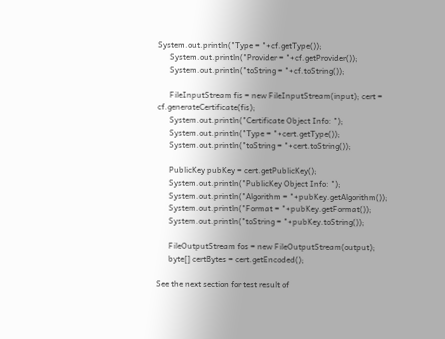System.out.println("Type = "+cf.getType());
      System.out.println("Provider = "+cf.getProvider());
      System.out.println("toString = "+cf.toString());

      FileInputStream fis = new FileInputStream(input); cert = cf.generateCertificate(fis);
      System.out.println("Certificate Object Info: ");
      System.out.println("Type = "+cert.getType());
      System.out.println("toString = "+cert.toString());

      PublicKey pubKey = cert.getPublicKey();
      System.out.println("PublicKey Object Info: ");
      System.out.println("Algorithm = "+pubKey.getAlgorithm());
      System.out.println("Format = "+pubKey.getFormat());
      System.out.println("toString = "+pubKey.toString());

      FileOutputStream fos = new FileOutputStream(output);
      byte[] certBytes = cert.getEncoded();

See the next section for test result of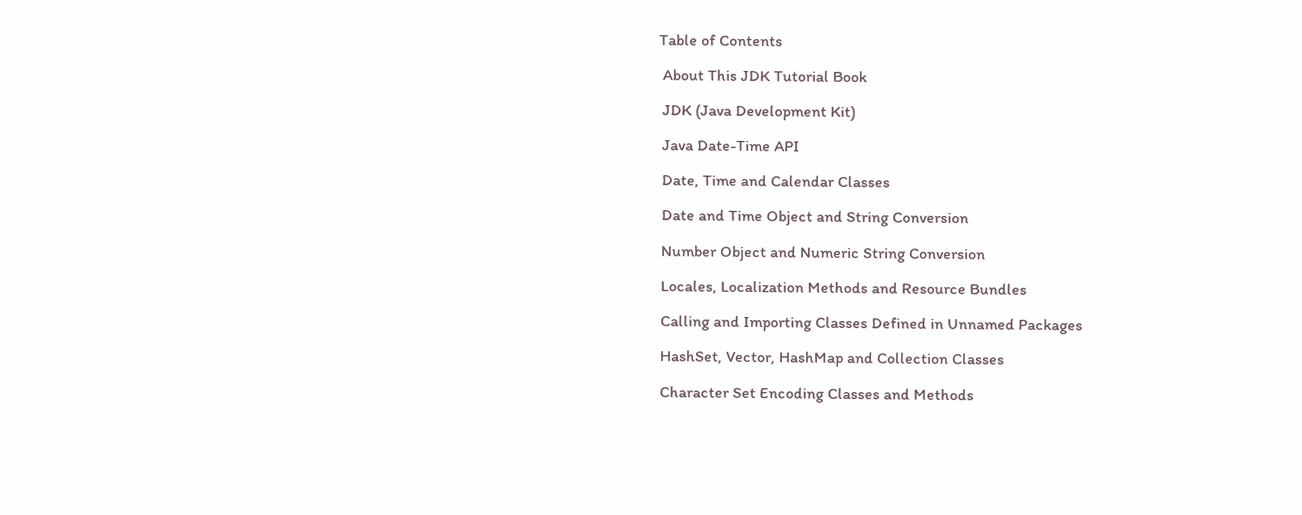Table of Contents

 About This JDK Tutorial Book

 JDK (Java Development Kit)

 Java Date-Time API

 Date, Time and Calendar Classes

 Date and Time Object and String Conversion

 Number Object and Numeric String Conversion

 Locales, Localization Methods and Resource Bundles

 Calling and Importing Classes Defined in Unnamed Packages

 HashSet, Vector, HashMap and Collection Classes

 Character Set Encoding Classes and Methods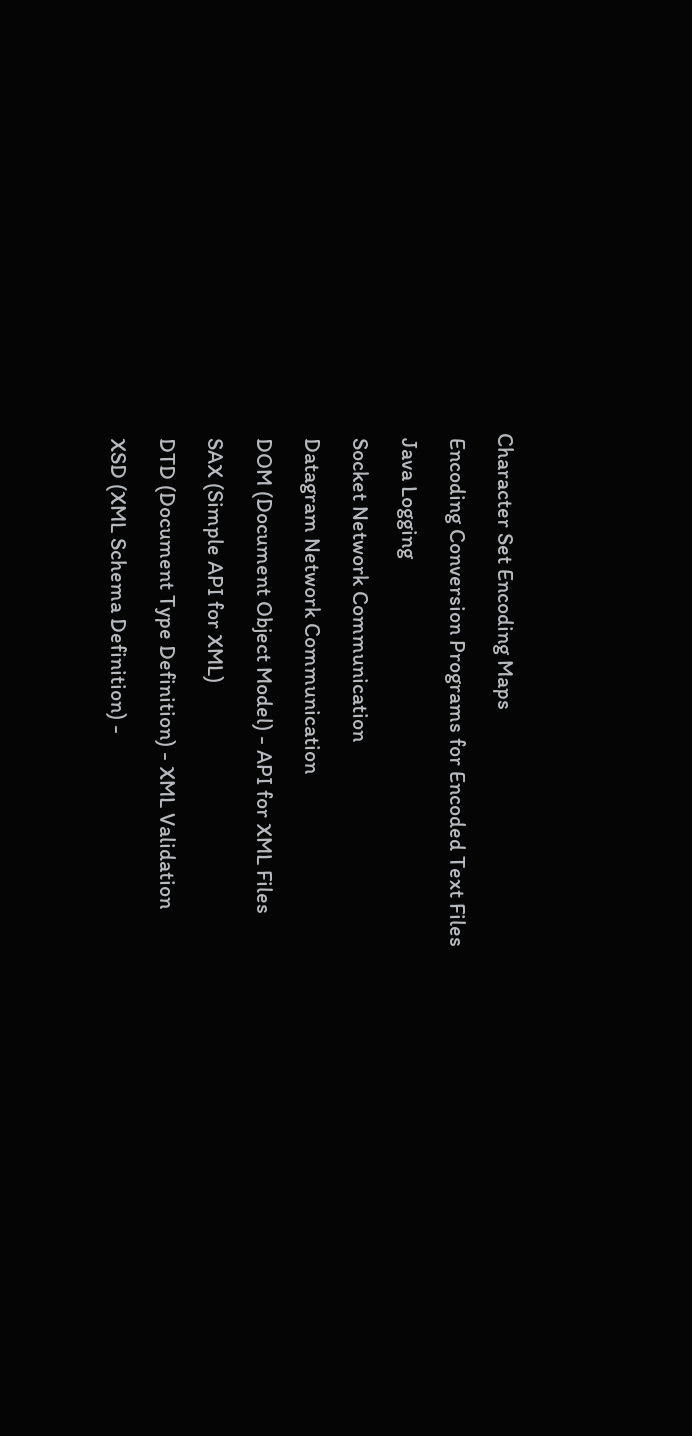Character Set Encoding Maps

 Encoding Conversion Programs for Encoded Text Files

 Java Logging

 Socket Network Communication

 Datagram Network Communication

 DOM (Document Object Model) - API for XML Files

 SAX (Simple API for XML)

 DTD (Document Type Definition) - XML Validation

 XSD (XML Schema Definition) -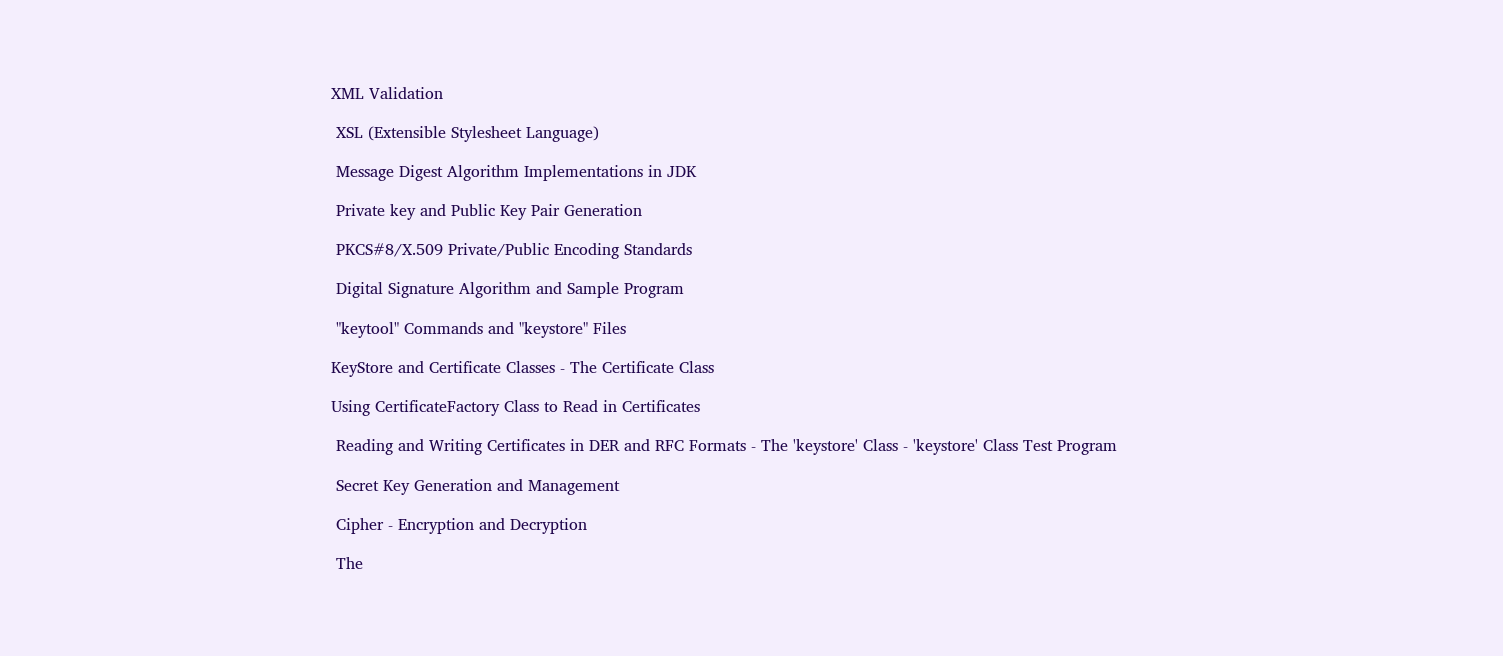XML Validation

 XSL (Extensible Stylesheet Language)

 Message Digest Algorithm Implementations in JDK

 Private key and Public Key Pair Generation

 PKCS#8/X.509 Private/Public Encoding Standards

 Digital Signature Algorithm and Sample Program

 "keytool" Commands and "keystore" Files

KeyStore and Certificate Classes - The Certificate Class

Using CertificateFactory Class to Read in Certificates

 Reading and Writing Certificates in DER and RFC Formats - The 'keystore' Class - 'keystore' Class Test Program

 Secret Key Generation and Management

 Cipher - Encryption and Decryption

 The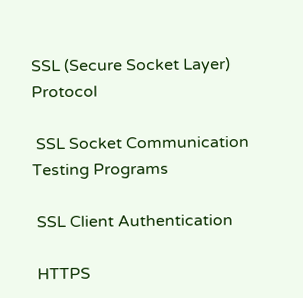SSL (Secure Socket Layer) Protocol

 SSL Socket Communication Testing Programs

 SSL Client Authentication

 HTTPS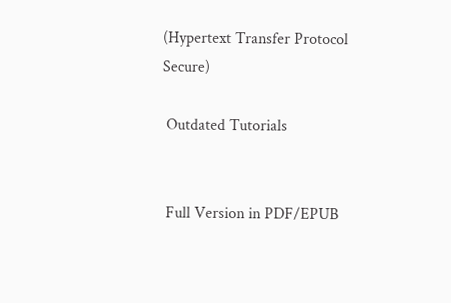(Hypertext Transfer Protocol Secure)

 Outdated Tutorials


 Full Version in PDF/EPUB